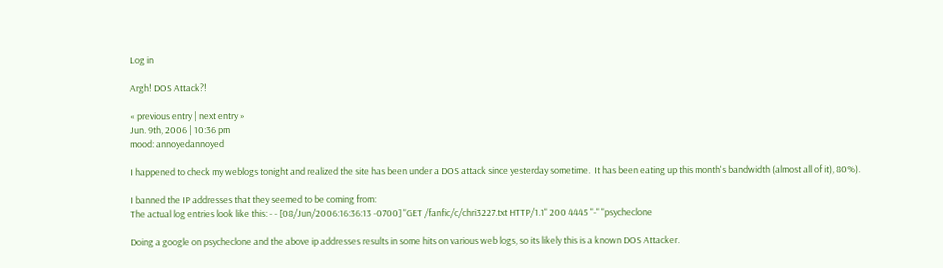Log in

Argh! DOS Attack?!

« previous entry | next entry »
Jun. 9th, 2006 | 10:36 pm
mood: annoyedannoyed

I happened to check my weblogs tonight and realized the site has been under a DOS attack since yesterday sometime.  It has been eating up this month's bandwidth (almost all of it), 80%).

I banned the IP addresses that they seemed to be coming from:
The actual log entries look like this: - - [08/Jun/2006:16:36:13 -0700] "GET /fanfic/c/chri3227.txt HTTP/1.1" 200 4445 "-" "psycheclone

Doing a google on psycheclone and the above ip addresses results in some hits on various web logs, so its likely this is a known DOS Attacker.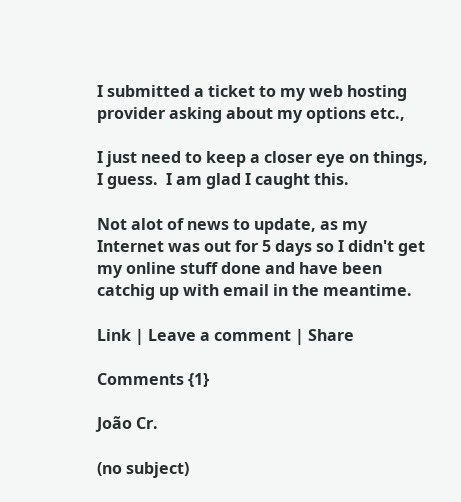I submitted a ticket to my web hosting provider asking about my options etc.,

I just need to keep a closer eye on things, I guess.  I am glad I caught this.

Not alot of news to update, as my Internet was out for 5 days so I didn't get my online stuff done and have been catchig up with email in the meantime.

Link | Leave a comment | Share

Comments {1}

João Cr.

(no subject)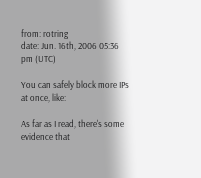from: rotring
date: Jun. 16th, 2006 05:36 pm (UTC)

You can safely block more IPs at once, like:

As far as I read, there's some evidence that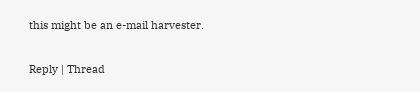this might be an e-mail harvester.

Reply | Thread